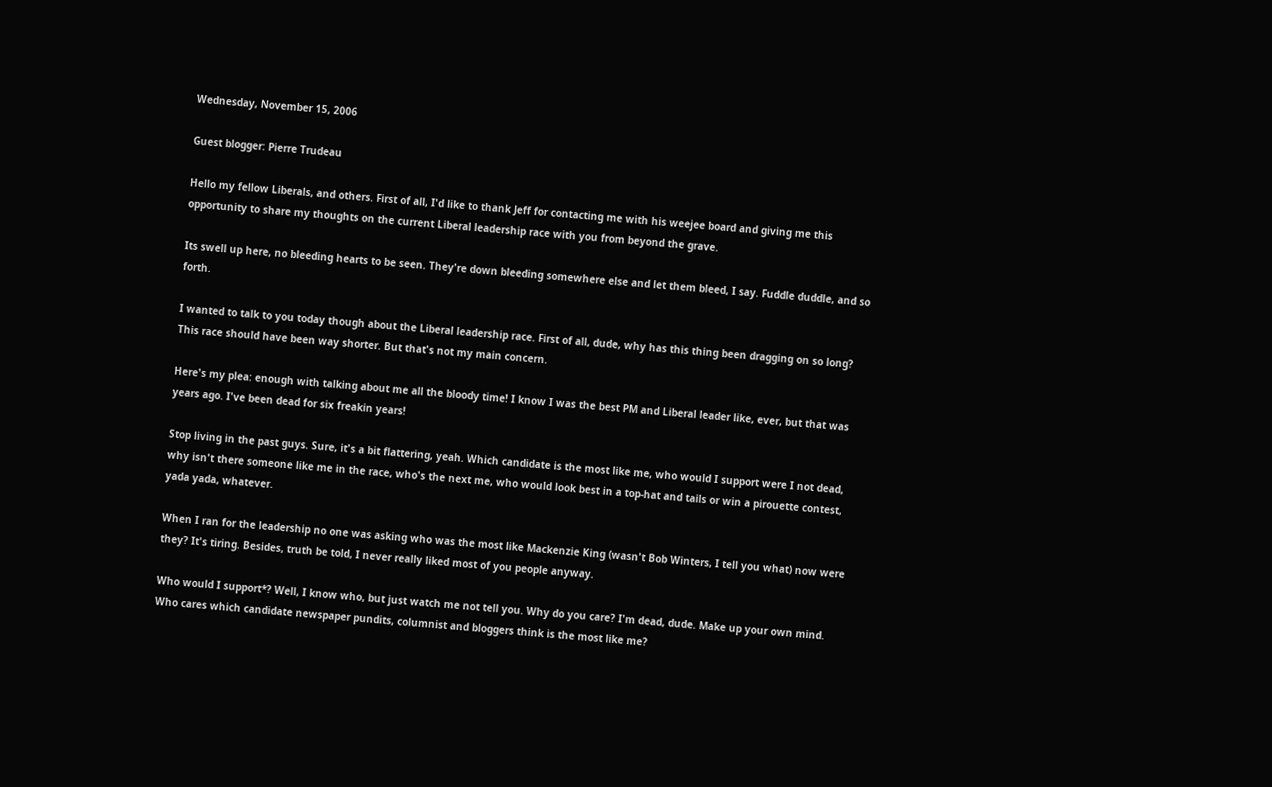Wednesday, November 15, 2006

Guest blogger: Pierre Trudeau

Hello my fellow Liberals, and others. First of all, I'd like to thank Jeff for contacting me with his weejee board and giving me this opportunity to share my thoughts on the current Liberal leadership race with you from beyond the grave.

Its swell up here, no bleeding hearts to be seen. They're down bleeding somewhere else and let them bleed, I say. Fuddle duddle, and so forth.

I wanted to talk to you today though about the Liberal leadership race. First of all, dude, why has this thing been dragging on so long? This race should have been way shorter. But that's not my main concern.

Here's my plea: enough with talking about me all the bloody time! I know I was the best PM and Liberal leader like, ever, but that was years ago. I've been dead for six freakin years!

Stop living in the past guys. Sure, it's a bit flattering, yeah. Which candidate is the most like me, who would I support were I not dead, why isn't there someone like me in the race, who's the next me, who would look best in a top-hat and tails or win a pirouette contest, yada yada, whatever.

When I ran for the leadership no one was asking who was the most like Mackenzie King (wasn't Bob Winters, I tell you what) now were they? It's tiring. Besides, truth be told, I never really liked most of you people anyway.

Who would I support*? Well, I know who, but just watch me not tell you. Why do you care? I'm dead, dude. Make up your own mind. Who cares which candidate newspaper pundits, columnist and bloggers think is the most like me?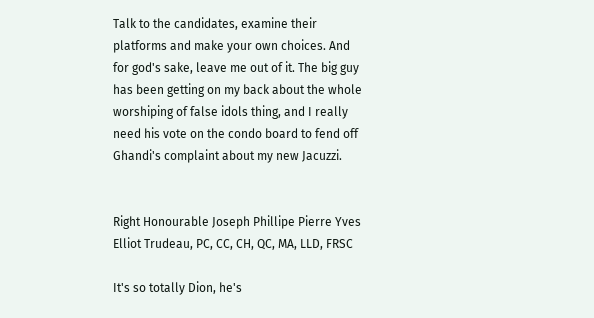Talk to the candidates, examine their platforms and make your own choices. And for god's sake, leave me out of it. The big guy has been getting on my back about the whole worshiping of false idols thing, and I really need his vote on the condo board to fend off Ghandi's complaint about my new Jacuzzi.


Right Honourable Joseph Phillipe Pierre Yves Elliot Trudeau, PC, CC, CH, QC, MA, LLD, FRSC

It's so totally Dion, he's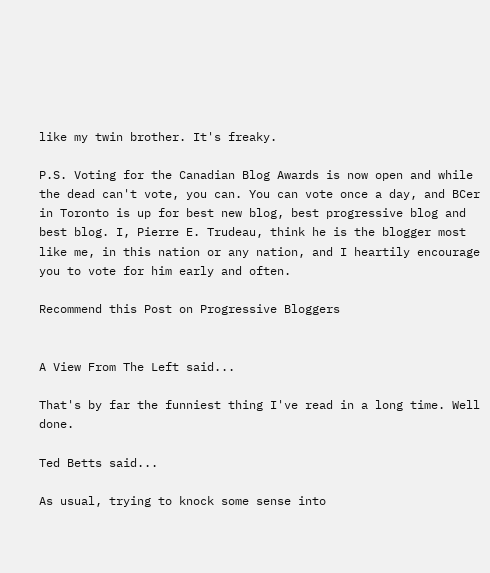like my twin brother. It's freaky.

P.S. Voting for the Canadian Blog Awards is now open and while the dead can't vote, you can. You can vote once a day, and BCer in Toronto is up for best new blog, best progressive blog and best blog. I, Pierre E. Trudeau, think he is the blogger most like me, in this nation or any nation, and I heartily encourage you to vote for him early and often.

Recommend this Post on Progressive Bloggers


A View From The Left said...

That's by far the funniest thing I've read in a long time. Well done.

Ted Betts said...

As usual, trying to knock some sense into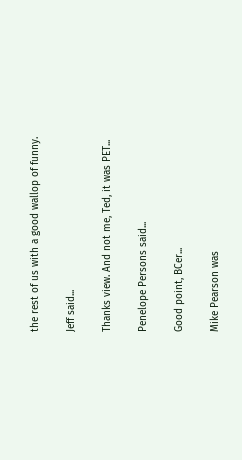the rest of us with a good wallop of funny.

Jeff said...

Thanks view. And not me, Ted, it was PET...

Penelope Persons said...

Good point, BCer...

Mike Pearson was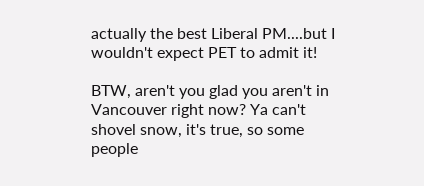actually the best Liberal PM....but I wouldn't expect PET to admit it!

BTW, aren't you glad you aren't in Vancouver right now? Ya can't shovel snow, it's true, so some people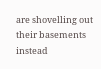are shovelling out their basements instead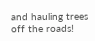and hauling trees off the roads!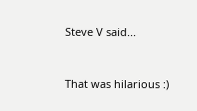Steve V said...


That was hilarious :)